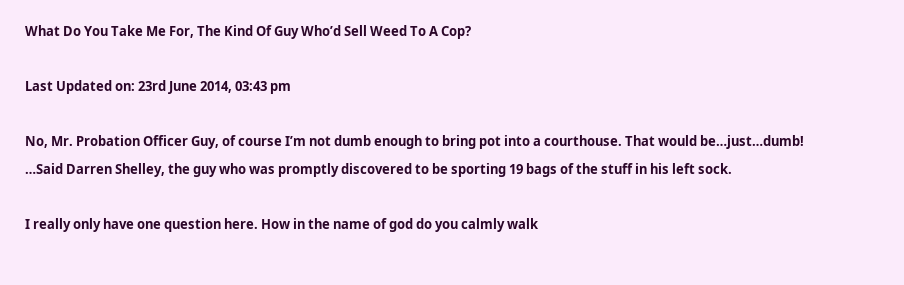What Do You Take Me For, The Kind Of Guy Who’d Sell Weed To A Cop?

Last Updated on: 23rd June 2014, 03:43 pm

No, Mr. Probation Officer Guy, of course I’m not dumb enough to bring pot into a courthouse. That would be…just…dumb! …Said Darren Shelley, the guy who was promptly discovered to be sporting 19 bags of the stuff in his left sock.

I really only have one question here. How in the name of god do you calmly walk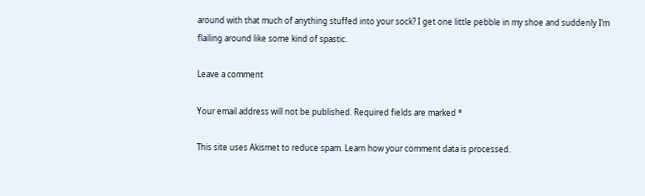around with that much of anything stuffed into your sock? I get one little pebble in my shoe and suddenly I’m flailing around like some kind of spastic.

Leave a comment

Your email address will not be published. Required fields are marked *

This site uses Akismet to reduce spam. Learn how your comment data is processed.